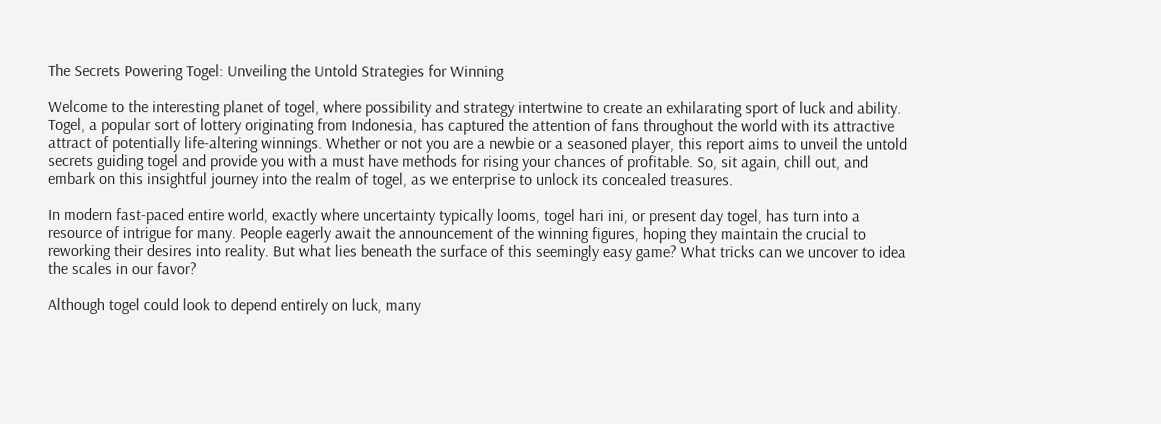The Secrets Powering Togel: Unveiling the Untold Strategies for Winning

Welcome to the interesting planet of togel, where possibility and strategy intertwine to create an exhilarating sport of luck and ability. Togel, a popular sort of lottery originating from Indonesia, has captured the attention of fans throughout the world with its attractive attract of potentially life-altering winnings. Whether or not you are a newbie or a seasoned player, this report aims to unveil the untold secrets guiding togel and provide you with a must have methods for rising your chances of profitable. So, sit again, chill out, and embark on this insightful journey into the realm of togel, as we enterprise to unlock its concealed treasures.

In modern fast-paced entire world, exactly where uncertainty typically looms, togel hari ini, or present day togel, has turn into a resource of intrigue for many. People eagerly await the announcement of the winning figures, hoping they maintain the crucial to reworking their desires into reality. But what lies beneath the surface of this seemingly easy game? What tricks can we uncover to idea the scales in our favor?

Although togel could look to depend entirely on luck, many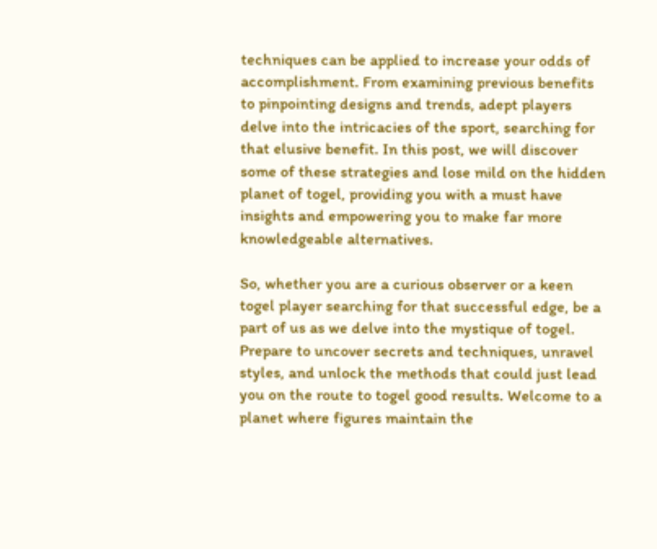techniques can be applied to increase your odds of accomplishment. From examining previous benefits to pinpointing designs and trends, adept players delve into the intricacies of the sport, searching for that elusive benefit. In this post, we will discover some of these strategies and lose mild on the hidden planet of togel, providing you with a must have insights and empowering you to make far more knowledgeable alternatives.

So, whether you are a curious observer or a keen togel player searching for that successful edge, be a part of us as we delve into the mystique of togel. Prepare to uncover secrets and techniques, unravel styles, and unlock the methods that could just lead you on the route to togel good results. Welcome to a planet where figures maintain the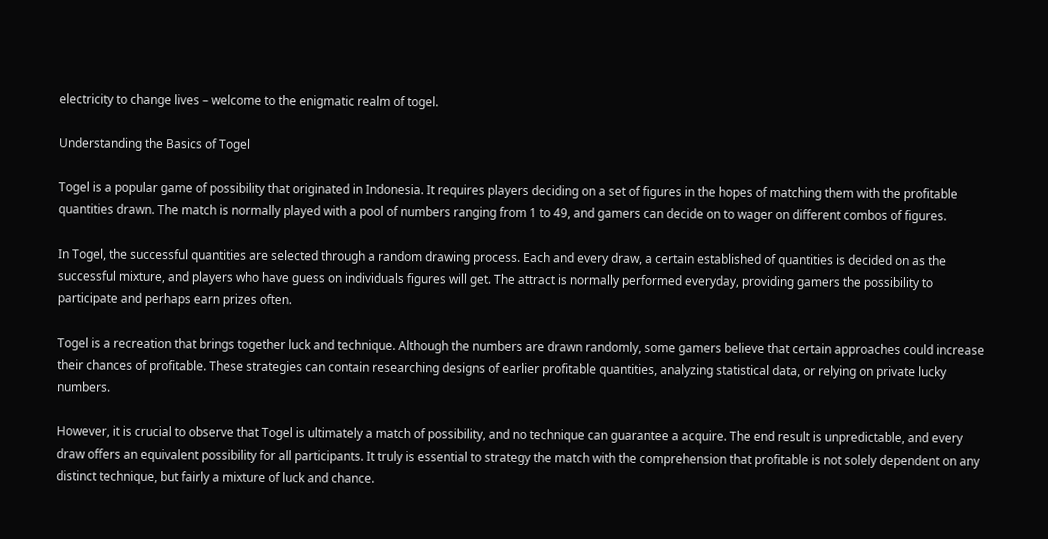electricity to change lives – welcome to the enigmatic realm of togel.

Understanding the Basics of Togel

Togel is a popular game of possibility that originated in Indonesia. It requires players deciding on a set of figures in the hopes of matching them with the profitable quantities drawn. The match is normally played with a pool of numbers ranging from 1 to 49, and gamers can decide on to wager on different combos of figures.

In Togel, the successful quantities are selected through a random drawing process. Each and every draw, a certain established of quantities is decided on as the successful mixture, and players who have guess on individuals figures will get. The attract is normally performed everyday, providing gamers the possibility to participate and perhaps earn prizes often.

Togel is a recreation that brings together luck and technique. Although the numbers are drawn randomly, some gamers believe that certain approaches could increase their chances of profitable. These strategies can contain researching designs of earlier profitable quantities, analyzing statistical data, or relying on private lucky numbers.

However, it is crucial to observe that Togel is ultimately a match of possibility, and no technique can guarantee a acquire. The end result is unpredictable, and every draw offers an equivalent possibility for all participants. It truly is essential to strategy the match with the comprehension that profitable is not solely dependent on any distinct technique, but fairly a mixture of luck and chance.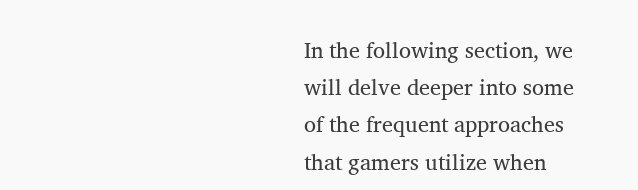In the following section, we will delve deeper into some of the frequent approaches that gamers utilize when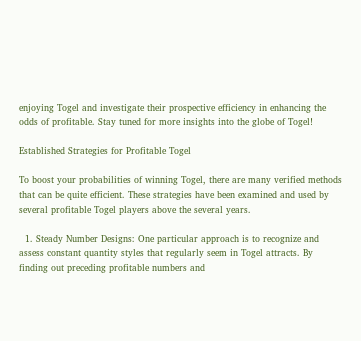enjoying Togel and investigate their prospective efficiency in enhancing the odds of profitable. Stay tuned for more insights into the globe of Togel!

Established Strategies for Profitable Togel

To boost your probabilities of winning Togel, there are many verified methods that can be quite efficient. These strategies have been examined and used by several profitable Togel players above the several years.

  1. Steady Number Designs: One particular approach is to recognize and assess constant quantity styles that regularly seem in Togel attracts. By finding out preceding profitable numbers and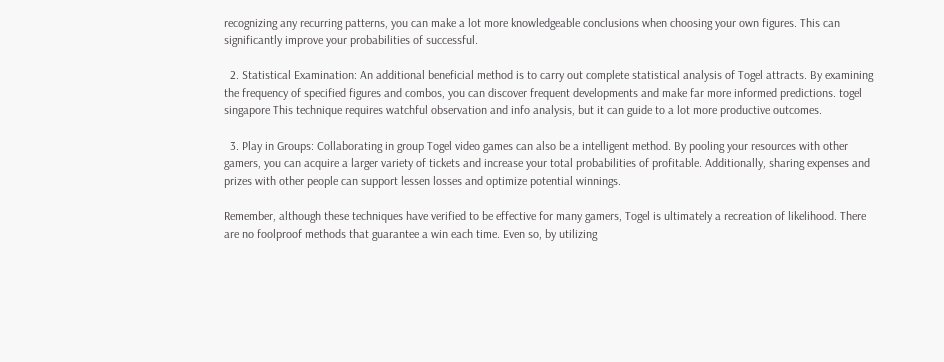recognizing any recurring patterns, you can make a lot more knowledgeable conclusions when choosing your own figures. This can significantly improve your probabilities of successful.

  2. Statistical Examination: An additional beneficial method is to carry out complete statistical analysis of Togel attracts. By examining the frequency of specified figures and combos, you can discover frequent developments and make far more informed predictions. togel singapore This technique requires watchful observation and info analysis, but it can guide to a lot more productive outcomes.

  3. Play in Groups: Collaborating in group Togel video games can also be a intelligent method. By pooling your resources with other gamers, you can acquire a larger variety of tickets and increase your total probabilities of profitable. Additionally, sharing expenses and prizes with other people can support lessen losses and optimize potential winnings.

Remember, although these techniques have verified to be effective for many gamers, Togel is ultimately a recreation of likelihood. There are no foolproof methods that guarantee a win each time. Even so, by utilizing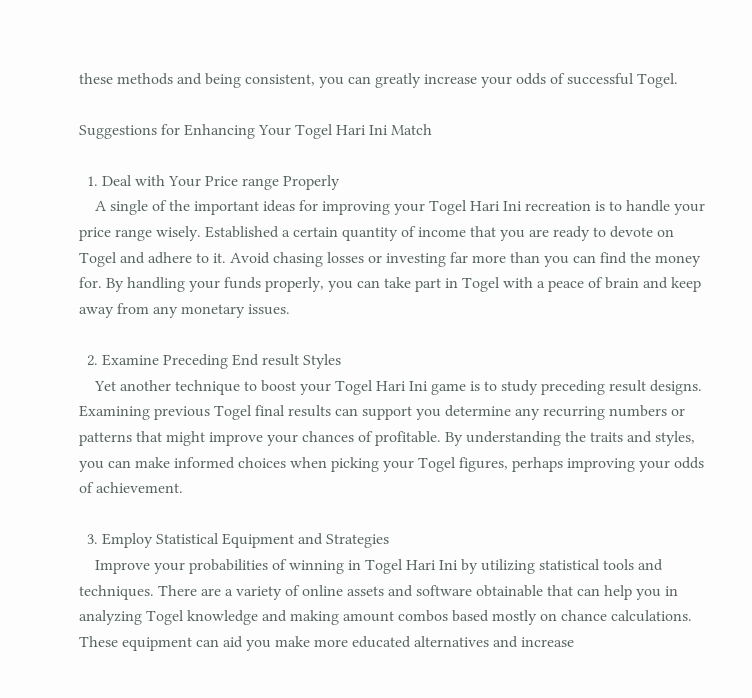these methods and being consistent, you can greatly increase your odds of successful Togel.

Suggestions for Enhancing Your Togel Hari Ini Match

  1. Deal with Your Price range Properly
    A single of the important ideas for improving your Togel Hari Ini recreation is to handle your price range wisely. Established a certain quantity of income that you are ready to devote on Togel and adhere to it. Avoid chasing losses or investing far more than you can find the money for. By handling your funds properly, you can take part in Togel with a peace of brain and keep away from any monetary issues.

  2. Examine Preceding End result Styles
    Yet another technique to boost your Togel Hari Ini game is to study preceding result designs. Examining previous Togel final results can support you determine any recurring numbers or patterns that might improve your chances of profitable. By understanding the traits and styles, you can make informed choices when picking your Togel figures, perhaps improving your odds of achievement.

  3. Employ Statistical Equipment and Strategies
    Improve your probabilities of winning in Togel Hari Ini by utilizing statistical tools and techniques. There are a variety of online assets and software obtainable that can help you in analyzing Togel knowledge and making amount combos based mostly on chance calculations. These equipment can aid you make more educated alternatives and increase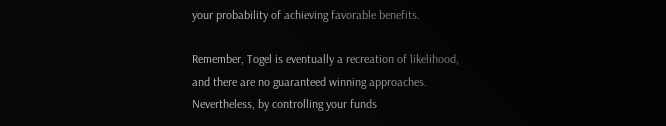your probability of achieving favorable benefits.

Remember, Togel is eventually a recreation of likelihood, and there are no guaranteed winning approaches. Nevertheless, by controlling your funds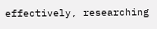effectively, researching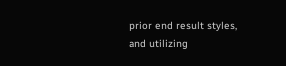prior end result styles, and utilizing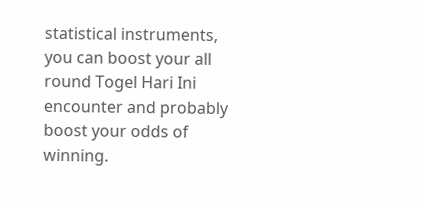statistical instruments, you can boost your all round Togel Hari Ini encounter and probably boost your odds of winning.